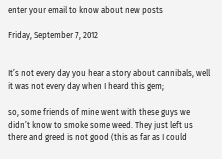enter your email to know about new posts

Friday, September 7, 2012


It’s not every day you hear a story about cannibals, well it was not every day when I heard this gem;

so, some friends of mine went with these guys we didn’t know to smoke some weed. They just left us there and greed is not good (this as far as I could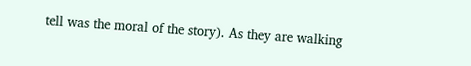tell was the moral of the story). As they are walking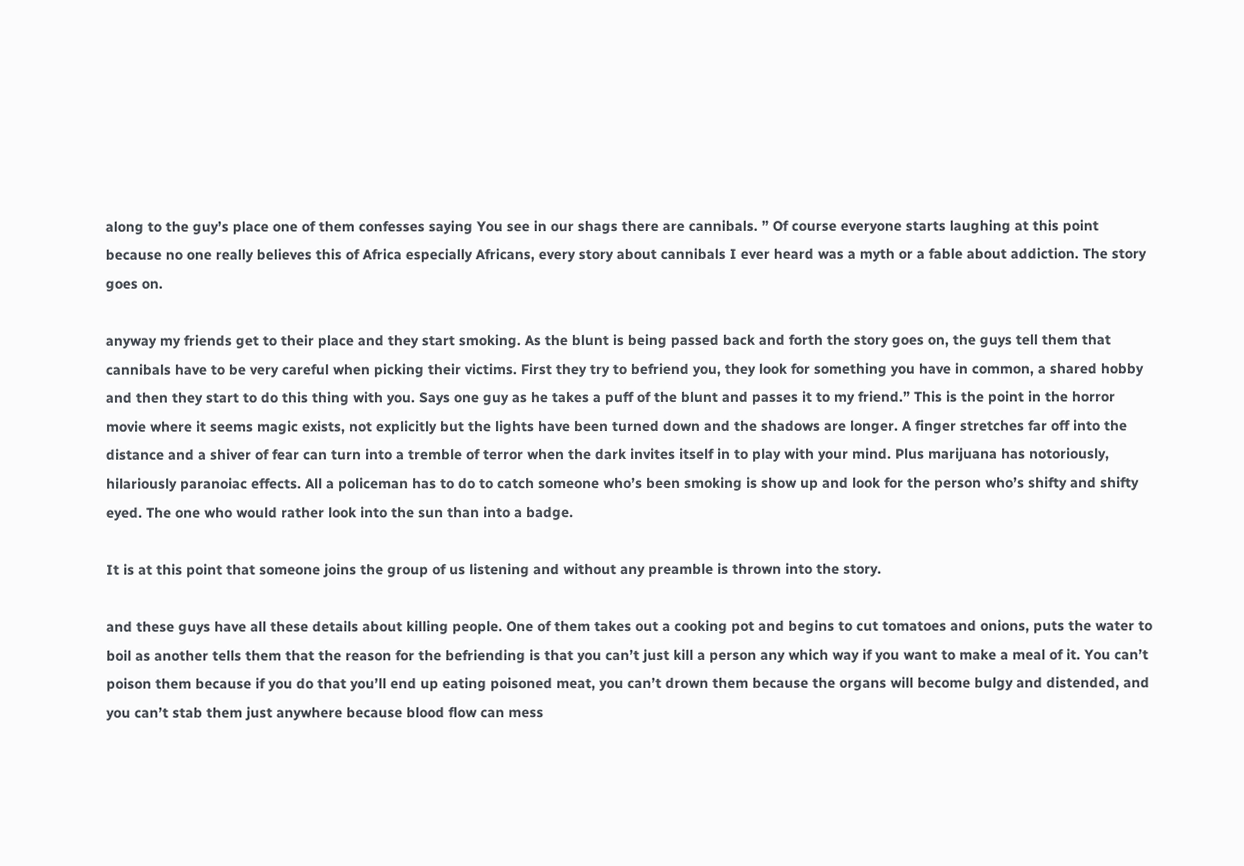along to the guy’s place one of them confesses saying You see in our shags there are cannibals. ” Of course everyone starts laughing at this point because no one really believes this of Africa especially Africans, every story about cannibals I ever heard was a myth or a fable about addiction. The story goes on.

anyway my friends get to their place and they start smoking. As the blunt is being passed back and forth the story goes on, the guys tell them that cannibals have to be very careful when picking their victims. First they try to befriend you, they look for something you have in common, a shared hobby and then they start to do this thing with you. Says one guy as he takes a puff of the blunt and passes it to my friend.” This is the point in the horror movie where it seems magic exists, not explicitly but the lights have been turned down and the shadows are longer. A finger stretches far off into the distance and a shiver of fear can turn into a tremble of terror when the dark invites itself in to play with your mind. Plus marijuana has notoriously, hilariously paranoiac effects. All a policeman has to do to catch someone who’s been smoking is show up and look for the person who’s shifty and shifty eyed. The one who would rather look into the sun than into a badge.

It is at this point that someone joins the group of us listening and without any preamble is thrown into the story.

and these guys have all these details about killing people. One of them takes out a cooking pot and begins to cut tomatoes and onions, puts the water to boil as another tells them that the reason for the befriending is that you can’t just kill a person any which way if you want to make a meal of it. You can’t poison them because if you do that you’ll end up eating poisoned meat, you can’t drown them because the organs will become bulgy and distended, and you can’t stab them just anywhere because blood flow can mess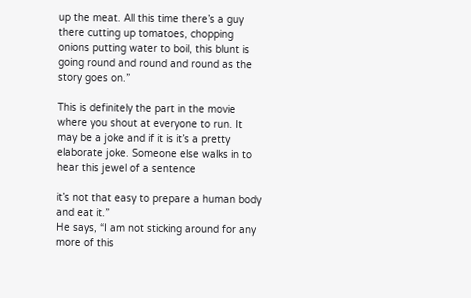up the meat. All this time there’s a guy there cutting up tomatoes, chopping onions putting water to boil, this blunt is going round and round and round as the story goes on.”

This is definitely the part in the movie where you shout at everyone to run. It may be a joke and if it is it’s a pretty elaborate joke. Someone else walks in to hear this jewel of a sentence

it’s not that easy to prepare a human body and eat it.”
He says, “I am not sticking around for any more of this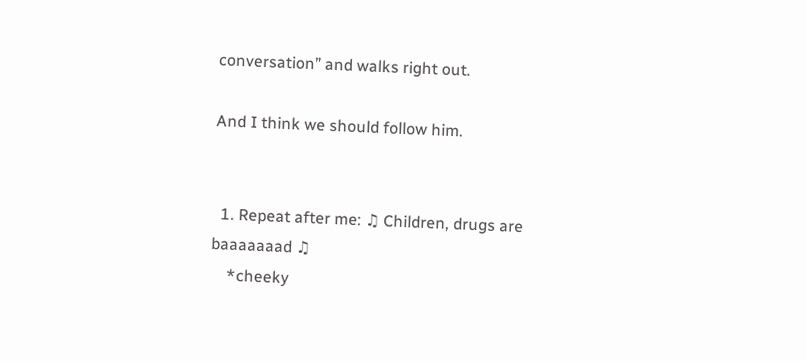conversation” and walks right out.

And I think we should follow him.


  1. Repeat after me: ♫ Children, drugs are baaaaaaad ♫
    *cheeky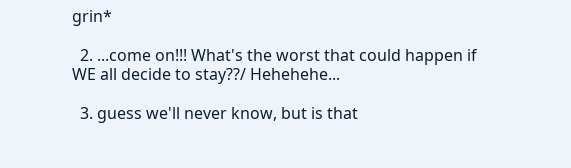grin*

  2. ...come on!!! What's the worst that could happen if WE all decide to stay??/ Hehehehe...

  3. guess we'll never know, but is that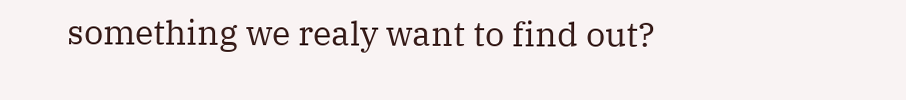something we realy want to find out?